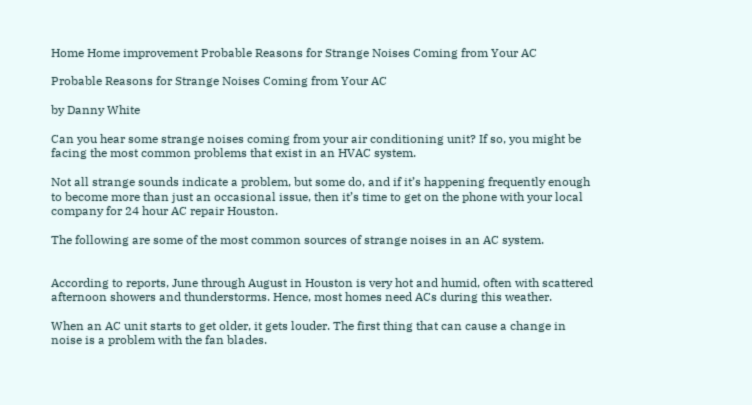Home Home improvement Probable Reasons for Strange Noises Coming from Your AC

Probable Reasons for Strange Noises Coming from Your AC

by Danny White

Can you hear some strange noises coming from your air conditioning unit? If so, you might be facing the most common problems that exist in an HVAC system.

Not all strange sounds indicate a problem, but some do, and if it’s happening frequently enough to become more than just an occasional issue, then it’s time to get on the phone with your local company for 24 hour AC repair Houston.

The following are some of the most common sources of strange noises in an AC system.


According to reports, June through August in Houston is very hot and humid, often with scattered afternoon showers and thunderstorms. Hence, most homes need ACs during this weather.

When an AC unit starts to get older, it gets louder. The first thing that can cause a change in noise is a problem with the fan blades.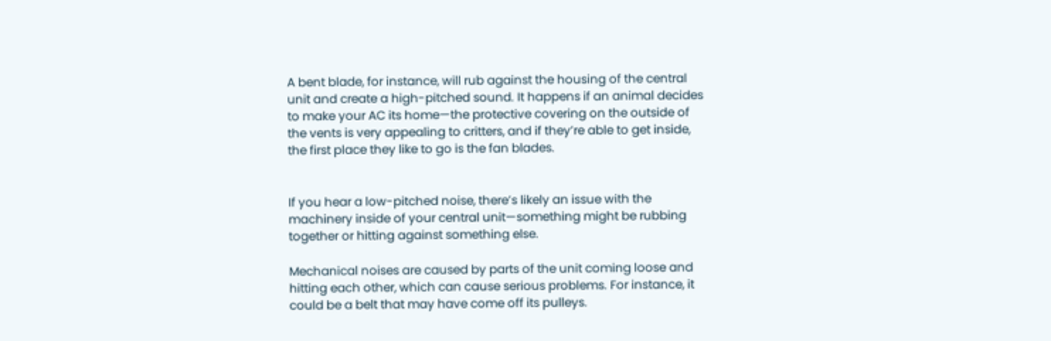A bent blade, for instance, will rub against the housing of the central unit and create a high-pitched sound. It happens if an animal decides to make your AC its home—the protective covering on the outside of the vents is very appealing to critters, and if they’re able to get inside, the first place they like to go is the fan blades.


If you hear a low-pitched noise, there’s likely an issue with the machinery inside of your central unit—something might be rubbing together or hitting against something else.

Mechanical noises are caused by parts of the unit coming loose and hitting each other, which can cause serious problems. For instance, it could be a belt that may have come off its pulleys.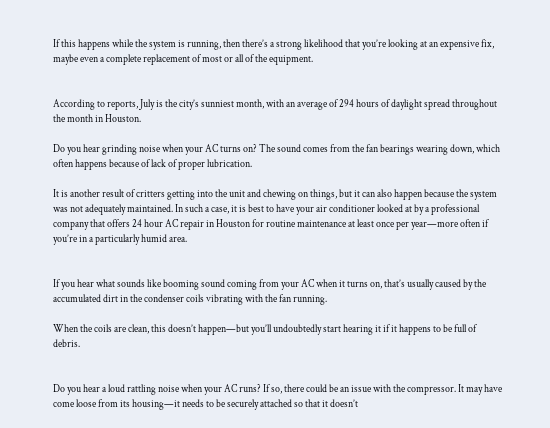If this happens while the system is running, then there’s a strong likelihood that you’re looking at an expensive fix, maybe even a complete replacement of most or all of the equipment.


According to reports, July is the city’s sunniest month, with an average of 294 hours of daylight spread throughout the month in Houston.

Do you hear grinding noise when your AC turns on? The sound comes from the fan bearings wearing down, which often happens because of lack of proper lubrication.

It is another result of critters getting into the unit and chewing on things, but it can also happen because the system was not adequately maintained. In such a case, it is best to have your air conditioner looked at by a professional company that offers 24 hour AC repair in Houston for routine maintenance at least once per year—more often if you’re in a particularly humid area.


If you hear what sounds like booming sound coming from your AC when it turns on, that’s usually caused by the accumulated dirt in the condenser coils vibrating with the fan running.

When the coils are clean, this doesn’t happen—but you’ll undoubtedly start hearing it if it happens to be full of debris.


Do you hear a loud rattling noise when your AC runs? If so, there could be an issue with the compressor. It may have come loose from its housing—it needs to be securely attached so that it doesn’t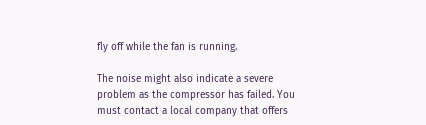fly off while the fan is running.

The noise might also indicate a severe problem as the compressor has failed. You must contact a local company that offers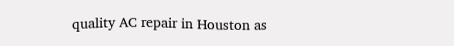quality AC repair in Houston as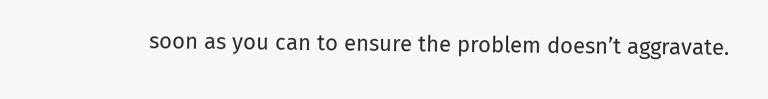soon as you can to ensure the problem doesn’t aggravate.